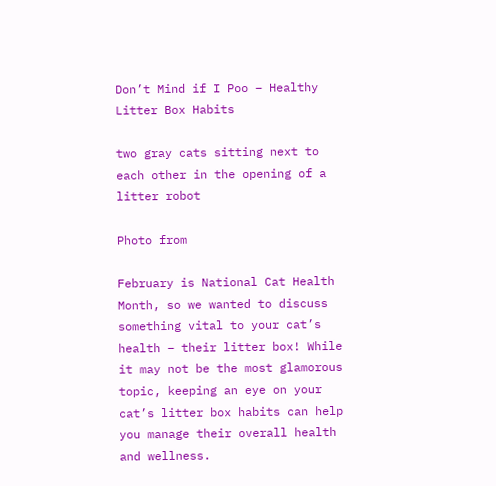Don’t Mind if I Poo – Healthy Litter Box Habits

two gray cats sitting next to each other in the opening of a litter robot

Photo from

February is National Cat Health Month, so we wanted to discuss something vital to your cat’s health – their litter box! While it may not be the most glamorous topic, keeping an eye on your cat’s litter box habits can help you manage their overall health and wellness.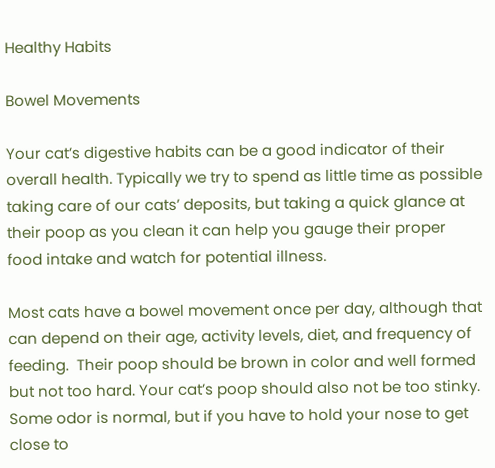Healthy Habits

Bowel Movements

Your cat’s digestive habits can be a good indicator of their overall health. Typically we try to spend as little time as possible taking care of our cats’ deposits, but taking a quick glance at their poop as you clean it can help you gauge their proper food intake and watch for potential illness.

Most cats have a bowel movement once per day, although that can depend on their age, activity levels, diet, and frequency of feeding.  Their poop should be brown in color and well formed but not too hard. Your cat’s poop should also not be too stinky. Some odor is normal, but if you have to hold your nose to get close to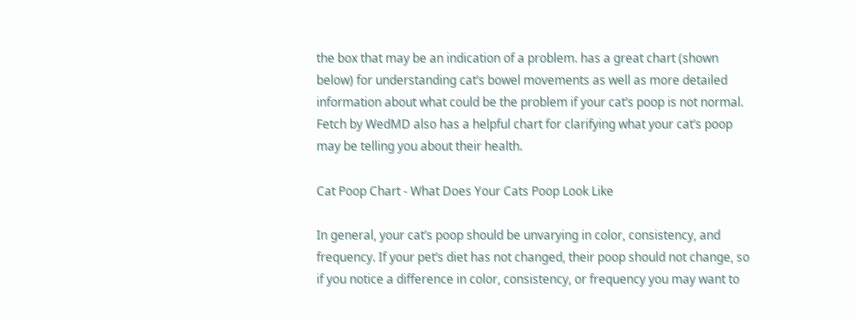the box that may be an indication of a problem. has a great chart (shown below) for understanding cat’s bowel movements as well as more detailed information about what could be the problem if your cat’s poop is not normal. Fetch by WedMD also has a helpful chart for clarifying what your cat’s poop may be telling you about their health.

Cat Poop Chart - What Does Your Cats Poop Look Like

In general, your cat’s poop should be unvarying in color, consistency, and frequency. If your pet’s diet has not changed, their poop should not change, so if you notice a difference in color, consistency, or frequency you may want to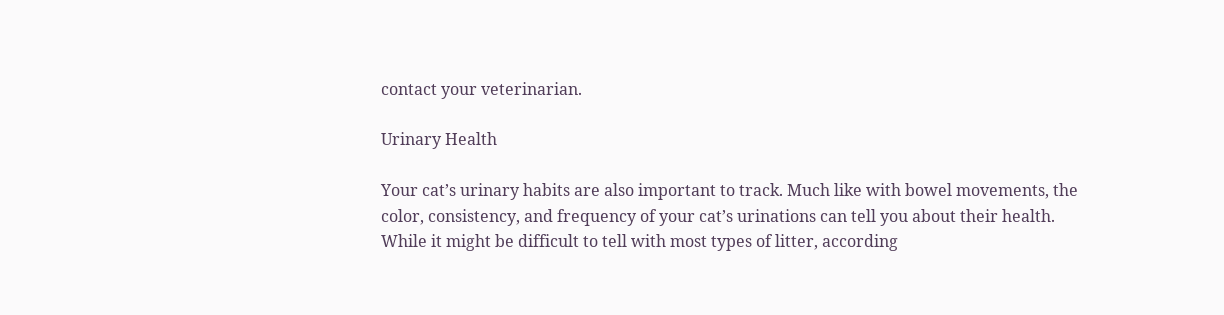contact your veterinarian.

Urinary Health

Your cat’s urinary habits are also important to track. Much like with bowel movements, the color, consistency, and frequency of your cat’s urinations can tell you about their health. While it might be difficult to tell with most types of litter, according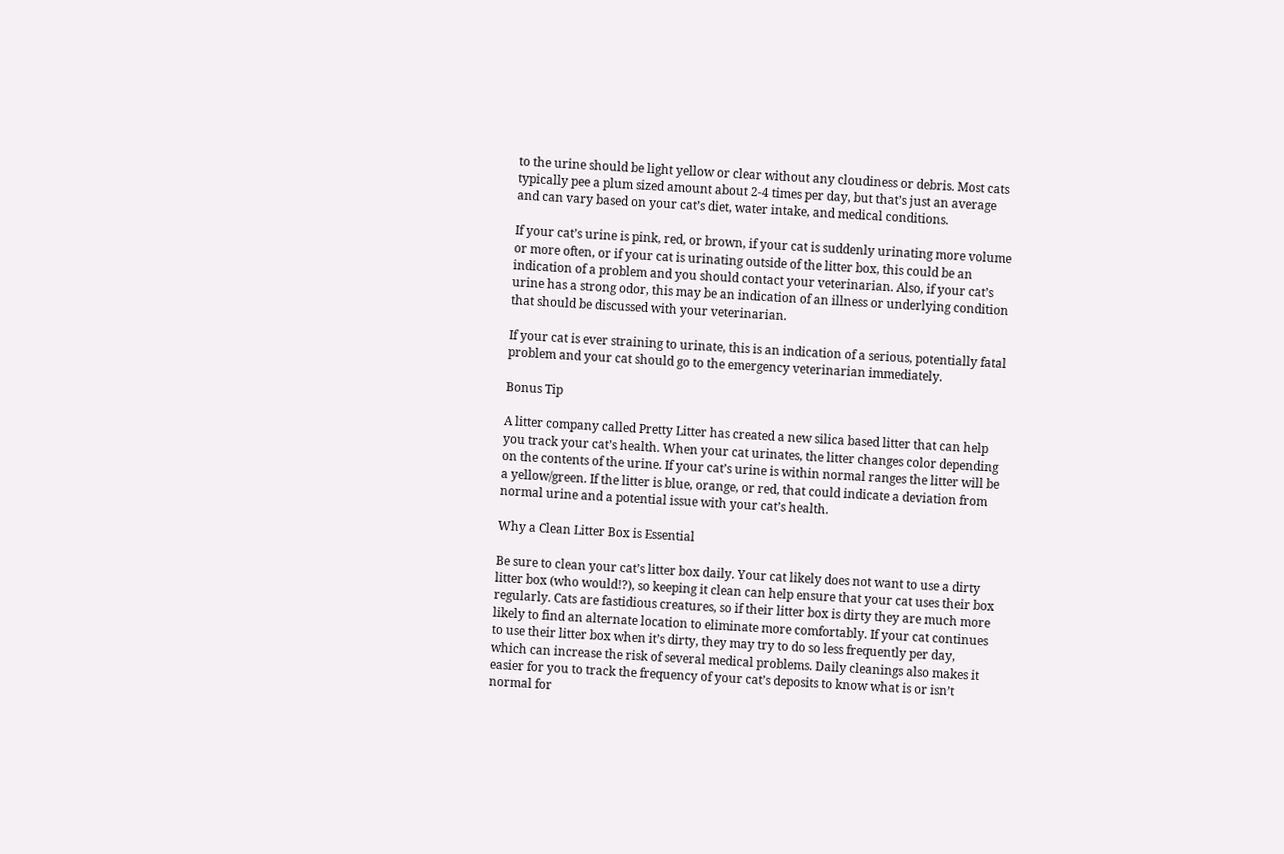to the urine should be light yellow or clear without any cloudiness or debris. Most cats typically pee a plum sized amount about 2-4 times per day, but that’s just an average and can vary based on your cat’s diet, water intake, and medical conditions.

If your cat’s urine is pink, red, or brown, if your cat is suddenly urinating more volume or more often, or if your cat is urinating outside of the litter box, this could be an indication of a problem and you should contact your veterinarian. Also, if your cat’s urine has a strong odor, this may be an indication of an illness or underlying condition that should be discussed with your veterinarian.

If your cat is ever straining to urinate, this is an indication of a serious, potentially fatal problem and your cat should go to the emergency veterinarian immediately.

Bonus Tip

A litter company called Pretty Litter has created a new silica based litter that can help you track your cat’s health. When your cat urinates, the litter changes color depending on the contents of the urine. If your cat’s urine is within normal ranges the litter will be a yellow/green. If the litter is blue, orange, or red, that could indicate a deviation from normal urine and a potential issue with your cat’s health.

Why a Clean Litter Box is Essential

Be sure to clean your cat’s litter box daily. Your cat likely does not want to use a dirty litter box (who would!?), so keeping it clean can help ensure that your cat uses their box regularly. Cats are fastidious creatures, so if their litter box is dirty they are much more likely to find an alternate location to eliminate more comfortably. If your cat continues to use their litter box when it’s dirty, they may try to do so less frequently per day, which can increase the risk of several medical problems. Daily cleanings also makes it easier for you to track the frequency of your cat’s deposits to know what is or isn’t normal for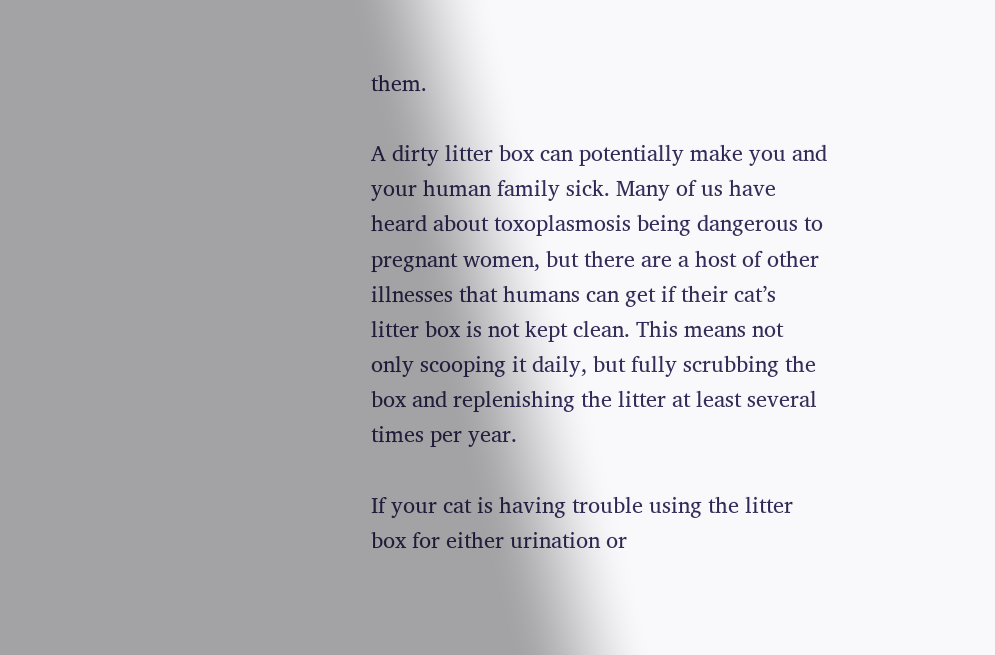them.

A dirty litter box can potentially make you and your human family sick. Many of us have heard about toxoplasmosis being dangerous to pregnant women, but there are a host of other illnesses that humans can get if their cat’s litter box is not kept clean. This means not only scooping it daily, but fully scrubbing the box and replenishing the litter at least several times per year.

If your cat is having trouble using the litter box for either urination or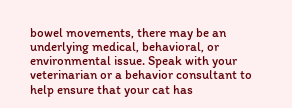bowel movements, there may be an underlying medical, behavioral, or environmental issue. Speak with your veterinarian or a behavior consultant to help ensure that your cat has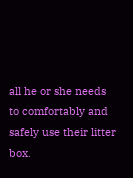all he or she needs to comfortably and safely use their litter box.